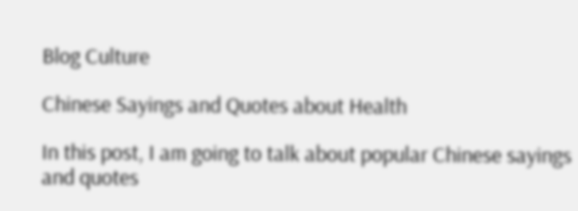Blog Culture

Chinese Sayings and Quotes about Health

In this post, I am going to talk about popular Chinese sayings and quotes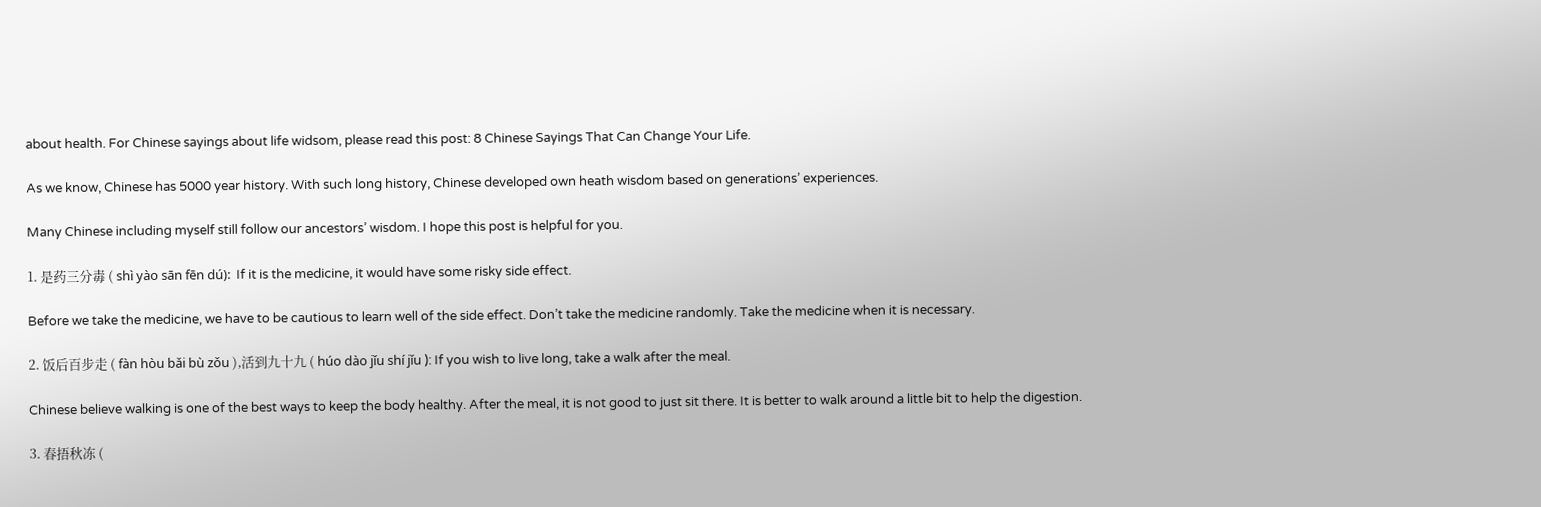about health. For Chinese sayings about life widsom, please read this post: 8 Chinese Sayings That Can Change Your Life.

As we know, Chinese has 5000 year history. With such long history, Chinese developed own heath wisdom based on generations’ experiences.

Many Chinese including myself still follow our ancestors’ wisdom. I hope this post is helpful for you.

1. 是药三分毒 ( shì yào sān fēn dú):  If it is the medicine, it would have some risky side effect.

Before we take the medicine, we have to be cautious to learn well of the side effect. Don’t take the medicine randomly. Take the medicine when it is necessary.

2. 饭后百步走 ( fàn hòu bǎi bù zǒu ),活到九十九 ( húo dào jǐu shí jǐu ): If you wish to live long, take a walk after the meal.

Chinese believe walking is one of the best ways to keep the body healthy. After the meal, it is not good to just sit there. It is better to walk around a little bit to help the digestion.

3. 春捂秋冻 (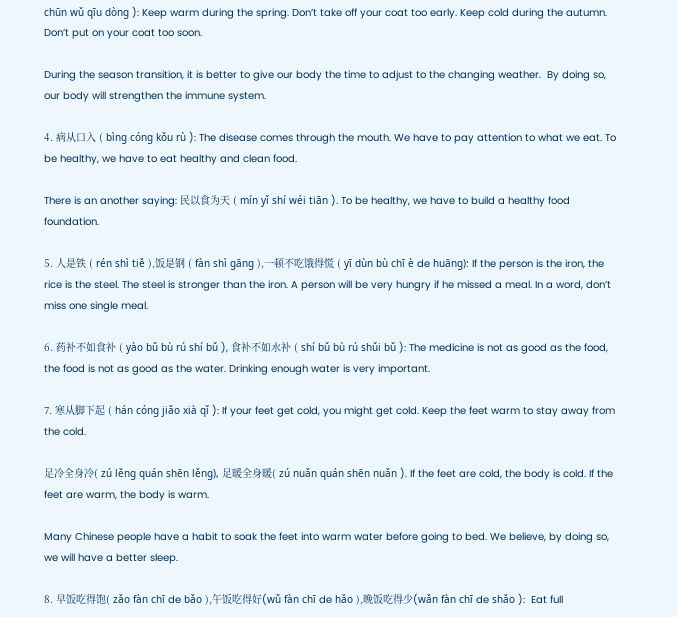chūn wǔ qīu dòng ): Keep warm during the spring. Don’t take off your coat too early. Keep cold during the autumn. Don’t put on your coat too soon.

During the season transition, it is better to give our body the time to adjust to the changing weather.  By doing so, our body will strengthen the immune system.

4. 病从口入 ( bìng cóng kǒu rù ): The disease comes through the mouth. We have to pay attention to what we eat. To be healthy, we have to eat healthy and clean food.

There is an another saying: 民以食为天 ( mín yǐ shí wéi tiān ). To be healthy, we have to build a healthy food foundation.

5. 人是铁 ( rén shì tiě ),饭是钢 ( fàn shì gāng ),一顿不吃饿得慌 ( yī dùn bù chī è de huāng): If the person is the iron, the rice is the steel. The steel is stronger than the iron. A person will be very hungry if he missed a meal. In a word, don’t miss one single meal.

6. 药补不如食补 ( yào bǔ bù rú shí bǔ ), 食补不如水补 ( shí bǔ bù rú shǔi bǔ ): The medicine is not as good as the food, the food is not as good as the water. Drinking enough water is very important.

7. 寒从脚下起 ( hán cóng jiǎo xià qǐ ): If your feet get cold, you might get cold. Keep the feet warm to stay away from the cold.

足冷全身冷( zú lěng quán shēn lěng), 足暖全身暖( zú nuǎn quán shēn nuǎn ). If the feet are cold, the body is cold. If the feet are warm, the body is warm.

Many Chinese people have a habit to soak the feet into warm water before going to bed. We believe, by doing so, we will have a better sleep.

8. 早饭吃得饱( zǎo fàn chī de bǎo ),午饭吃得好(wǔ fàn chī de hǎo ),晚饭吃得少(wǎn fàn chī de shǎo ):  Eat full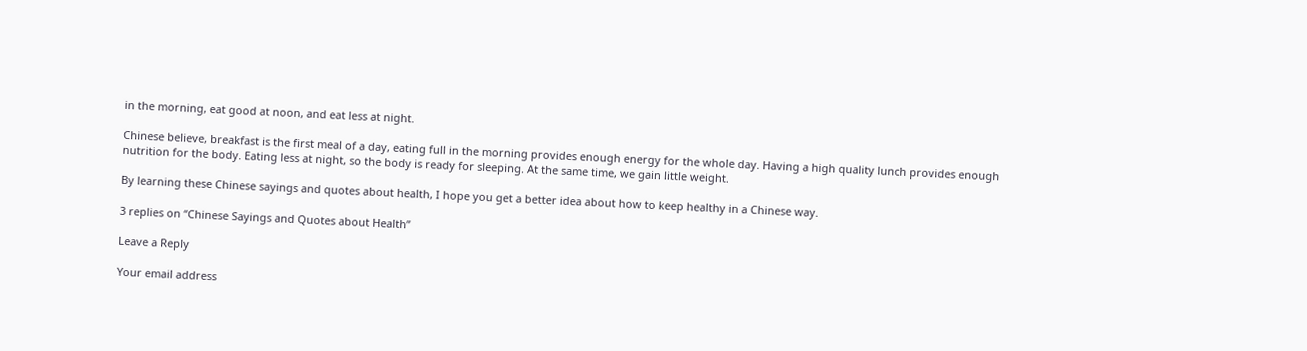in the morning, eat good at noon, and eat less at night.

Chinese believe, breakfast is the first meal of a day, eating full in the morning provides enough energy for the whole day. Having a high quality lunch provides enough nutrition for the body. Eating less at night, so the body is ready for sleeping. At the same time, we gain little weight.

By learning these Chinese sayings and quotes about health, I hope you get a better idea about how to keep healthy in a Chinese way.

3 replies on “Chinese Sayings and Quotes about Health”

Leave a Reply

Your email address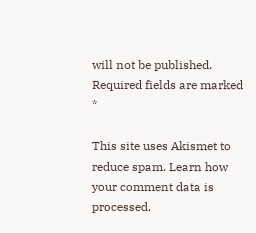will not be published. Required fields are marked *

This site uses Akismet to reduce spam. Learn how your comment data is processed.